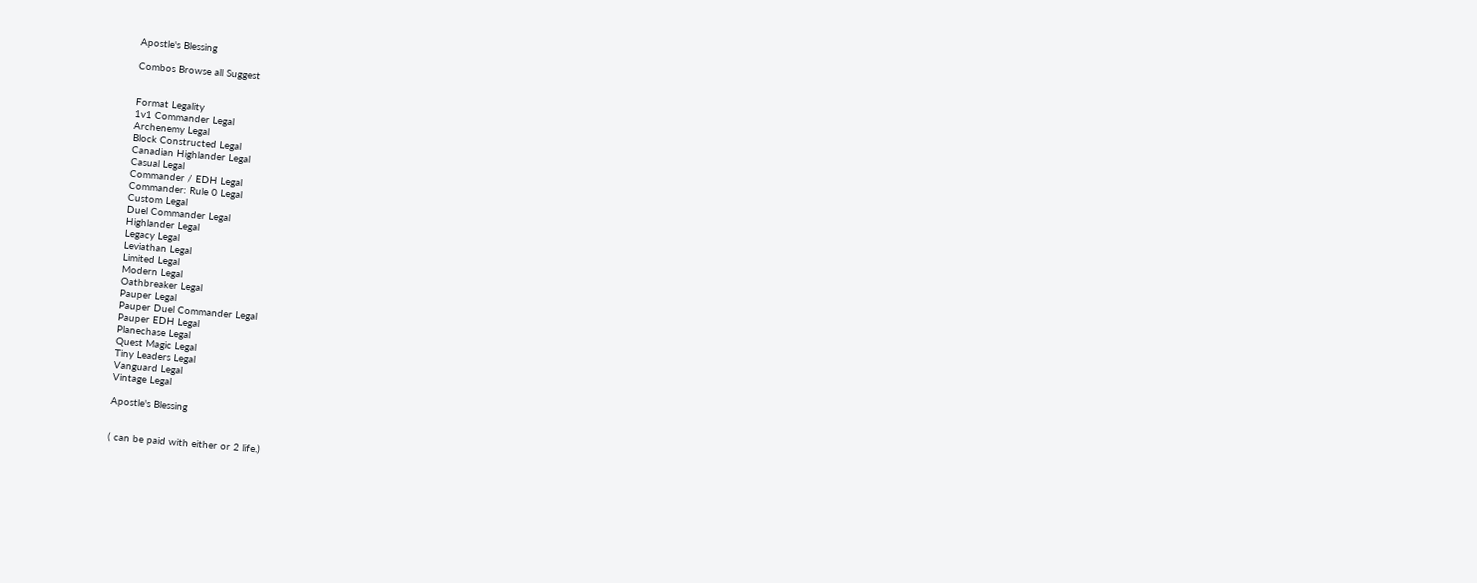Apostle's Blessing

Combos Browse all Suggest


Format Legality
1v1 Commander Legal
Archenemy Legal
Block Constructed Legal
Canadian Highlander Legal
Casual Legal
Commander / EDH Legal
Commander: Rule 0 Legal
Custom Legal
Duel Commander Legal
Highlander Legal
Legacy Legal
Leviathan Legal
Limited Legal
Modern Legal
Oathbreaker Legal
Pauper Legal
Pauper Duel Commander Legal
Pauper EDH Legal
Planechase Legal
Quest Magic Legal
Tiny Leaders Legal
Vanguard Legal
Vintage Legal

Apostle's Blessing


( can be paid with either or 2 life.)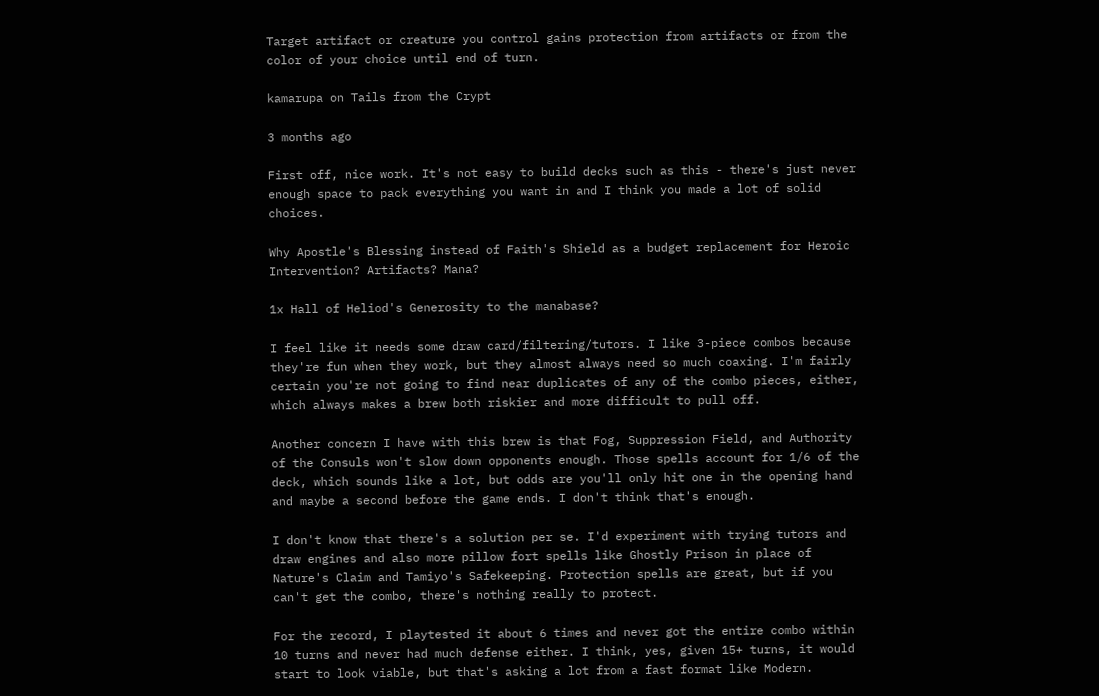Target artifact or creature you control gains protection from artifacts or from the color of your choice until end of turn.

kamarupa on Tails from the Crypt

3 months ago

First off, nice work. It's not easy to build decks such as this - there's just never enough space to pack everything you want in and I think you made a lot of solid choices.

Why Apostle's Blessing instead of Faith's Shield as a budget replacement for Heroic Intervention? Artifacts? Mana?

1x Hall of Heliod's Generosity to the manabase?

I feel like it needs some draw card/filtering/tutors. I like 3-piece combos because they're fun when they work, but they almost always need so much coaxing. I'm fairly certain you're not going to find near duplicates of any of the combo pieces, either, which always makes a brew both riskier and more difficult to pull off.

Another concern I have with this brew is that Fog, Suppression Field, and Authority of the Consuls won't slow down opponents enough. Those spells account for 1/6 of the deck, which sounds like a lot, but odds are you'll only hit one in the opening hand and maybe a second before the game ends. I don't think that's enough.

I don't know that there's a solution per se. I'd experiment with trying tutors and draw engines and also more pillow fort spells like Ghostly Prison in place of Nature's Claim and Tamiyo's Safekeeping. Protection spells are great, but if you can't get the combo, there's nothing really to protect.

For the record, I playtested it about 6 times and never got the entire combo within 10 turns and never had much defense either. I think, yes, given 15+ turns, it would start to look viable, but that's asking a lot from a fast format like Modern.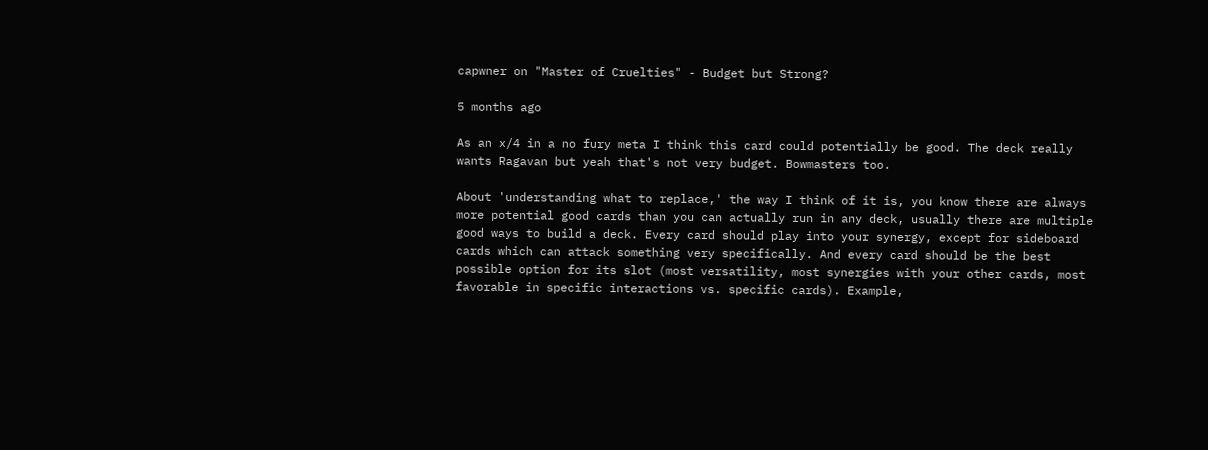capwner on "Master of Cruelties" - Budget but Strong?

5 months ago

As an x/4 in a no fury meta I think this card could potentially be good. The deck really wants Ragavan but yeah that's not very budget. Bowmasters too.

About 'understanding what to replace,' the way I think of it is, you know there are always more potential good cards than you can actually run in any deck, usually there are multiple good ways to build a deck. Every card should play into your synergy, except for sideboard cards which can attack something very specifically. And every card should be the best possible option for its slot (most versatility, most synergies with your other cards, most favorable in specific interactions vs. specific cards). Example,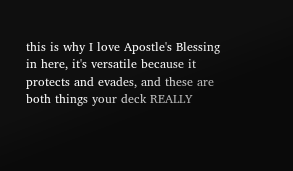this is why I love Apostle's Blessing in here, it's versatile because it protects and evades, and these are both things your deck REALLY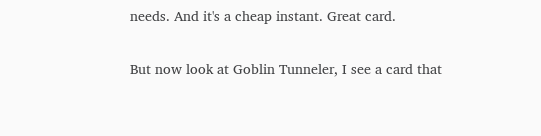needs. And it's a cheap instant. Great card.

But now look at Goblin Tunneler, I see a card that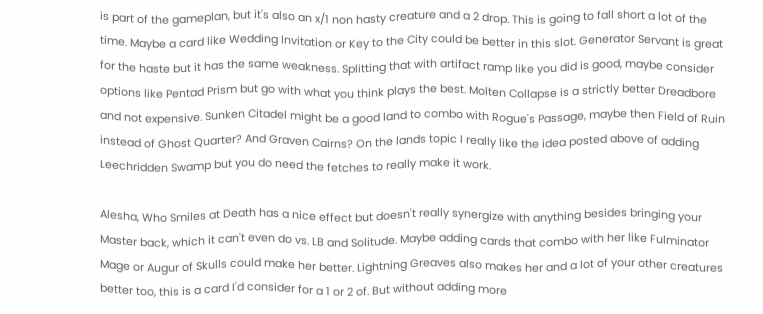is part of the gameplan, but it's also an x/1 non hasty creature and a 2 drop. This is going to fall short a lot of the time. Maybe a card like Wedding Invitation or Key to the City could be better in this slot. Generator Servant is great for the haste but it has the same weakness. Splitting that with artifact ramp like you did is good, maybe consider options like Pentad Prism but go with what you think plays the best. Molten Collapse is a strictly better Dreadbore and not expensive. Sunken Citadel might be a good land to combo with Rogue's Passage, maybe then Field of Ruin instead of Ghost Quarter? And Graven Cairns? On the lands topic I really like the idea posted above of adding Leechridden Swamp but you do need the fetches to really make it work.

Alesha, Who Smiles at Death has a nice effect but doesn't really synergize with anything besides bringing your Master back, which it can't even do vs. LB and Solitude. Maybe adding cards that combo with her like Fulminator Mage or Augur of Skulls could make her better. Lightning Greaves also makes her and a lot of your other creatures better too, this is a card I'd consider for a 1 or 2 of. But without adding more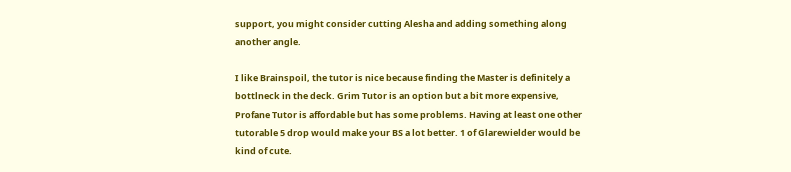support, you might consider cutting Alesha and adding something along another angle.

I like Brainspoil, the tutor is nice because finding the Master is definitely a bottlneck in the deck. Grim Tutor is an option but a bit more expensive, Profane Tutor is affordable but has some problems. Having at least one other tutorable 5 drop would make your BS a lot better. 1 of Glarewielder would be kind of cute.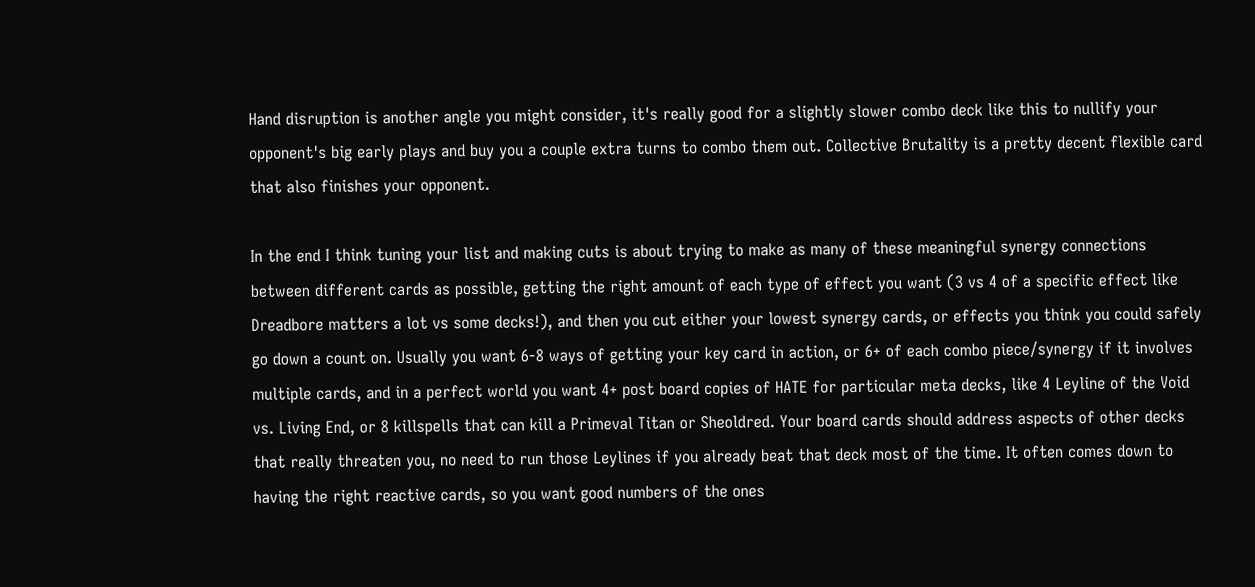Hand disruption is another angle you might consider, it's really good for a slightly slower combo deck like this to nullify your opponent's big early plays and buy you a couple extra turns to combo them out. Collective Brutality is a pretty decent flexible card that also finishes your opponent.

In the end I think tuning your list and making cuts is about trying to make as many of these meaningful synergy connections between different cards as possible, getting the right amount of each type of effect you want (3 vs 4 of a specific effect like Dreadbore matters a lot vs some decks!), and then you cut either your lowest synergy cards, or effects you think you could safely go down a count on. Usually you want 6-8 ways of getting your key card in action, or 6+ of each combo piece/synergy if it involves multiple cards, and in a perfect world you want 4+ post board copies of HATE for particular meta decks, like 4 Leyline of the Void vs. Living End, or 8 killspells that can kill a Primeval Titan or Sheoldred. Your board cards should address aspects of other decks that really threaten you, no need to run those Leylines if you already beat that deck most of the time. It often comes down to having the right reactive cards, so you want good numbers of the ones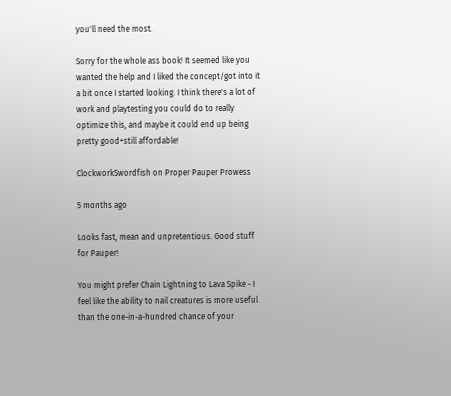you'll need the most.

Sorry for the whole ass book! It seemed like you wanted the help and I liked the concept/got into it a bit once I started looking. I think there's a lot of work and playtesting you could do to really optimize this, and maybe it could end up being pretty good+still affordable!

ClockworkSwordfish on Proper Pauper Prowess

5 months ago

Looks fast, mean and unpretentious. Good stuff for Pauper!

You might prefer Chain Lightning to Lava Spike - I feel like the ability to nail creatures is more useful than the one-in-a-hundred chance of your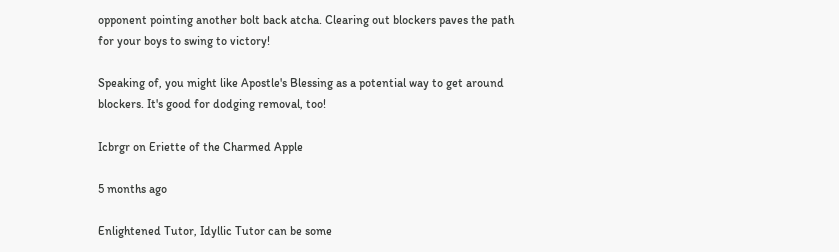opponent pointing another bolt back atcha. Clearing out blockers paves the path for your boys to swing to victory!

Speaking of, you might like Apostle's Blessing as a potential way to get around blockers. It's good for dodging removal, too!

Icbrgr on Eriette of the Charmed Apple

5 months ago

Enlightened Tutor, Idyllic Tutor can be some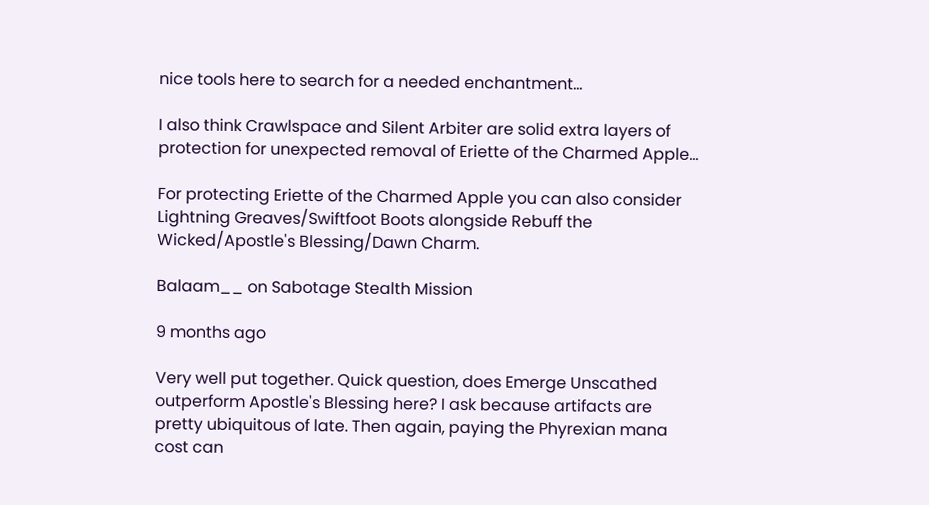nice tools here to search for a needed enchantment...

I also think Crawlspace and Silent Arbiter are solid extra layers of protection for unexpected removal of Eriette of the Charmed Apple...

For protecting Eriette of the Charmed Apple you can also consider Lightning Greaves/Swiftfoot Boots alongside Rebuff the Wicked/Apostle's Blessing/Dawn Charm.

Balaam__ on Sabotage Stealth Mission

9 months ago

Very well put together. Quick question, does Emerge Unscathed outperform Apostle's Blessing here? I ask because artifacts are pretty ubiquitous of late. Then again, paying the Phyrexian mana cost can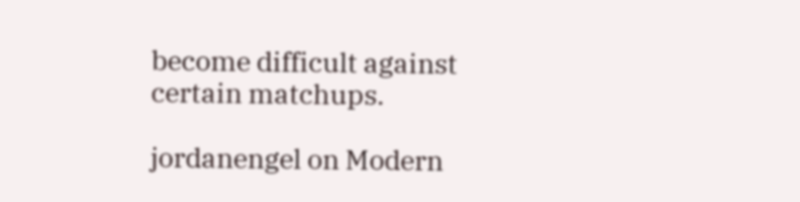become difficult against certain matchups.

jordanengel on Modern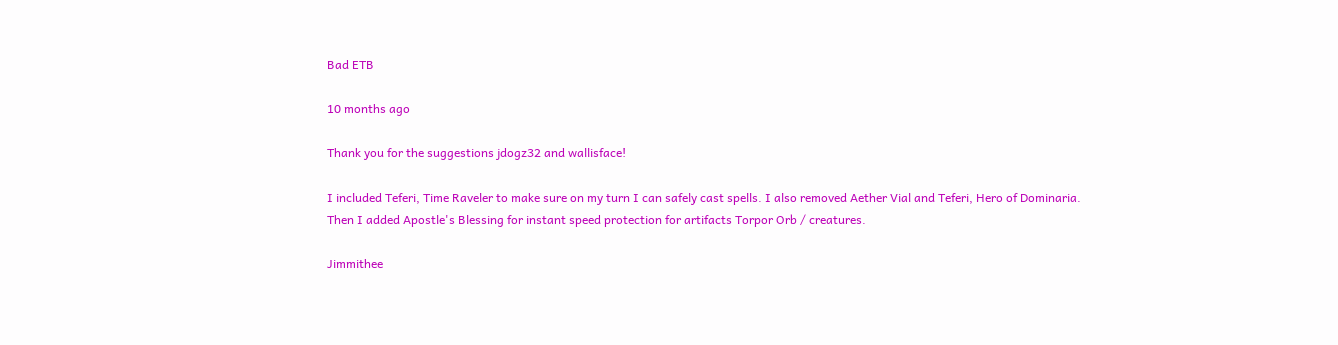Bad ETB

10 months ago

Thank you for the suggestions jdogz32 and wallisface!

I included Teferi, Time Raveler to make sure on my turn I can safely cast spells. I also removed Aether Vial and Teferi, Hero of Dominaria. Then I added Apostle's Blessing for instant speed protection for artifacts Torpor Orb / creatures.

Jimmithee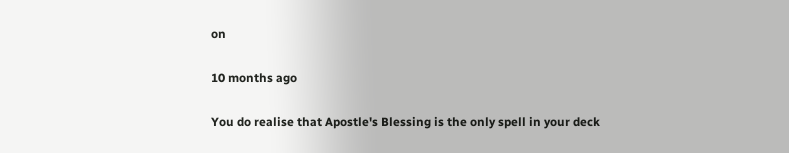on

10 months ago

You do realise that Apostle's Blessing is the only spell in your deck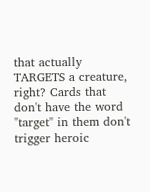that actually TARGETS a creature, right? Cards that don't have the word "target" in them don't trigger heroic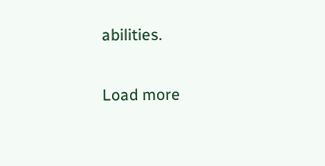abilities.

Load more